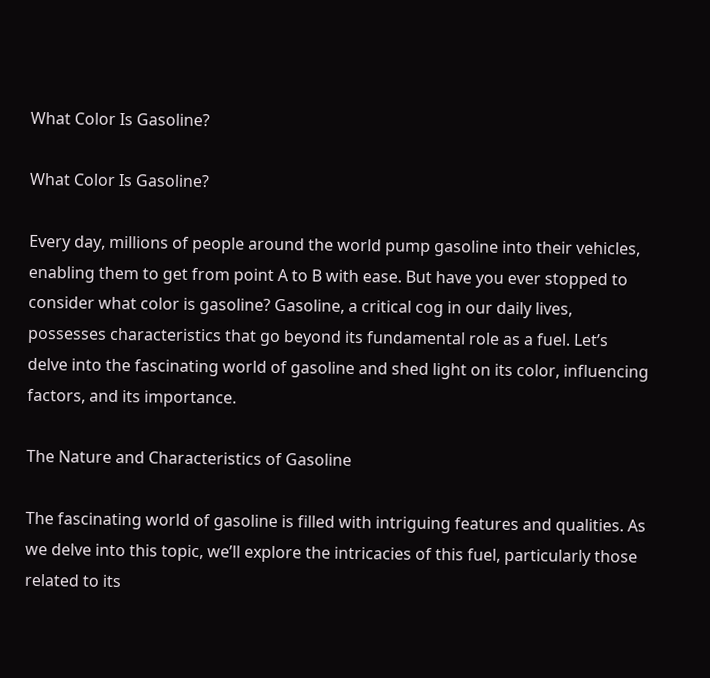What Color Is Gasoline?

What Color Is Gasoline?

Every day, millions of people around the world pump gasoline into their vehicles, enabling them to get from point A to B with ease. But have you ever stopped to consider what color is gasoline? Gasoline, a critical cog in our daily lives, possesses characteristics that go beyond its fundamental role as a fuel. Let’s delve into the fascinating world of gasoline and shed light on its color, influencing factors, and its importance.

The Nature and Characteristics of Gasoline

The fascinating world of gasoline is filled with intriguing features and qualities. As we delve into this topic, we’ll explore the intricacies of this fuel, particularly those related to its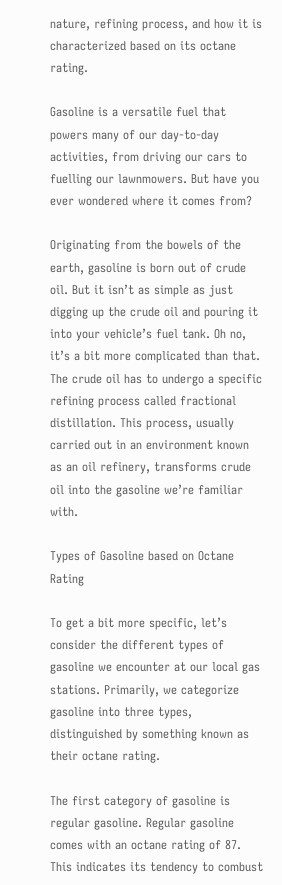nature, refining process, and how it is characterized based on its octane rating.

Gasoline is a versatile fuel that powers many of our day-to-day activities, from driving our cars to fuelling our lawnmowers. But have you ever wondered where it comes from?

Originating from the bowels of the earth, gasoline is born out of crude oil. But it isn’t as simple as just digging up the crude oil and pouring it into your vehicle’s fuel tank. Oh no, it’s a bit more complicated than that. The crude oil has to undergo a specific refining process called fractional distillation. This process, usually carried out in an environment known as an oil refinery, transforms crude oil into the gasoline we’re familiar with.

Types of Gasoline based on Octane Rating

To get a bit more specific, let’s consider the different types of gasoline we encounter at our local gas stations. Primarily, we categorize gasoline into three types, distinguished by something known as their octane rating.

The first category of gasoline is regular gasoline. Regular gasoline comes with an octane rating of 87. This indicates its tendency to combust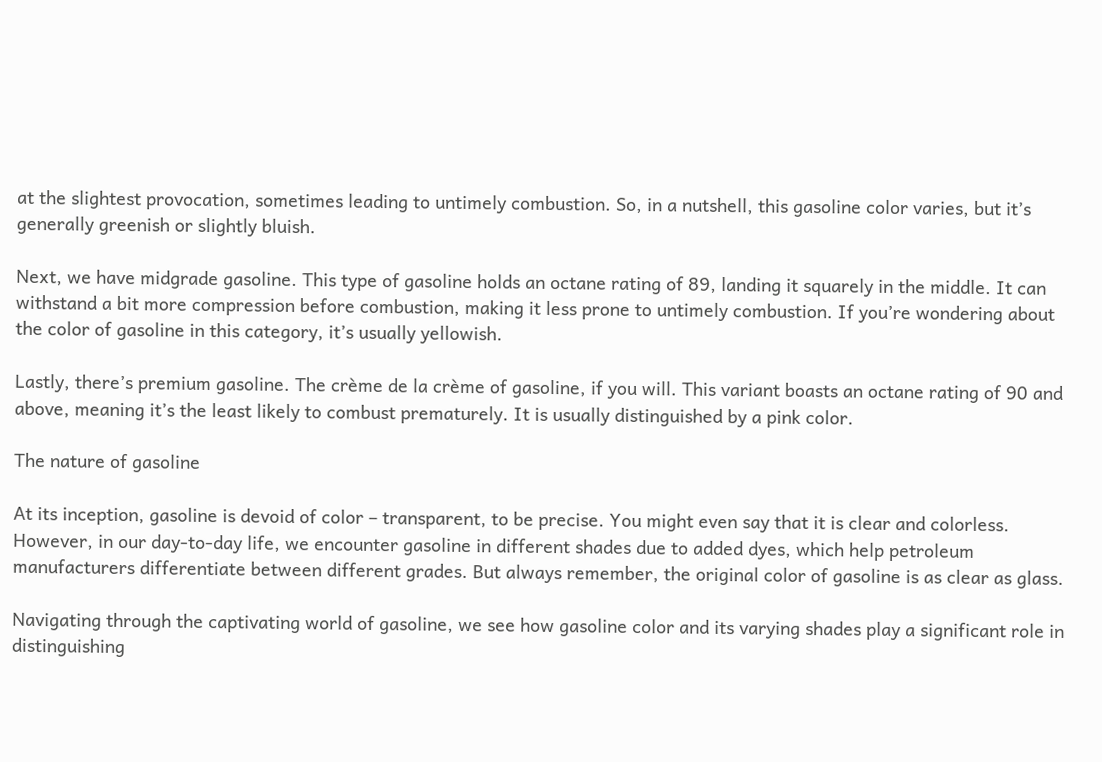at the slightest provocation, sometimes leading to untimely combustion. So, in a nutshell, this gasoline color varies, but it’s generally greenish or slightly bluish.

Next, we have midgrade gasoline. This type of gasoline holds an octane rating of 89, landing it squarely in the middle. It can withstand a bit more compression before combustion, making it less prone to untimely combustion. If you’re wondering about the color of gasoline in this category, it’s usually yellowish.

Lastly, there’s premium gasoline. The crème de la crème of gasoline, if you will. This variant boasts an octane rating of 90 and above, meaning it’s the least likely to combust prematurely. It is usually distinguished by a pink color.

The nature of gasoline

At its inception, gasoline is devoid of color – transparent, to be precise. You might even say that it is clear and colorless. However, in our day-to-day life, we encounter gasoline in different shades due to added dyes, which help petroleum manufacturers differentiate between different grades. But always remember, the original color of gasoline is as clear as glass.

Navigating through the captivating world of gasoline, we see how gasoline color and its varying shades play a significant role in distinguishing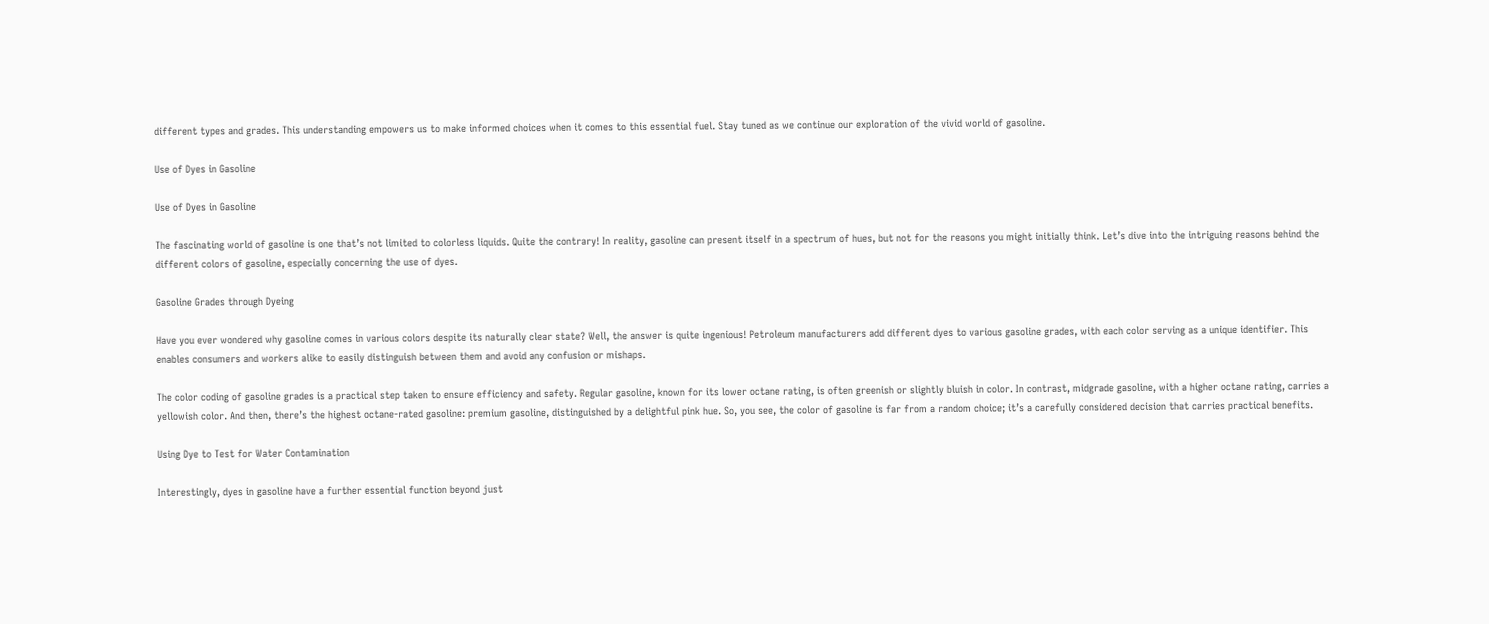different types and grades. This understanding empowers us to make informed choices when it comes to this essential fuel. Stay tuned as we continue our exploration of the vivid world of gasoline.

Use of Dyes in Gasoline

Use of Dyes in Gasoline

The fascinating world of gasoline is one that’s not limited to colorless liquids. Quite the contrary! In reality, gasoline can present itself in a spectrum of hues, but not for the reasons you might initially think. Let’s dive into the intriguing reasons behind the different colors of gasoline, especially concerning the use of dyes.

Gasoline Grades through Dyeing

Have you ever wondered why gasoline comes in various colors despite its naturally clear state? Well, the answer is quite ingenious! Petroleum manufacturers add different dyes to various gasoline grades, with each color serving as a unique identifier. This enables consumers and workers alike to easily distinguish between them and avoid any confusion or mishaps.

The color coding of gasoline grades is a practical step taken to ensure efficiency and safety. Regular gasoline, known for its lower octane rating, is often greenish or slightly bluish in color. In contrast, midgrade gasoline, with a higher octane rating, carries a yellowish color. And then, there’s the highest octane-rated gasoline: premium gasoline, distinguished by a delightful pink hue. So, you see, the color of gasoline is far from a random choice; it’s a carefully considered decision that carries practical benefits.

Using Dye to Test for Water Contamination

Interestingly, dyes in gasoline have a further essential function beyond just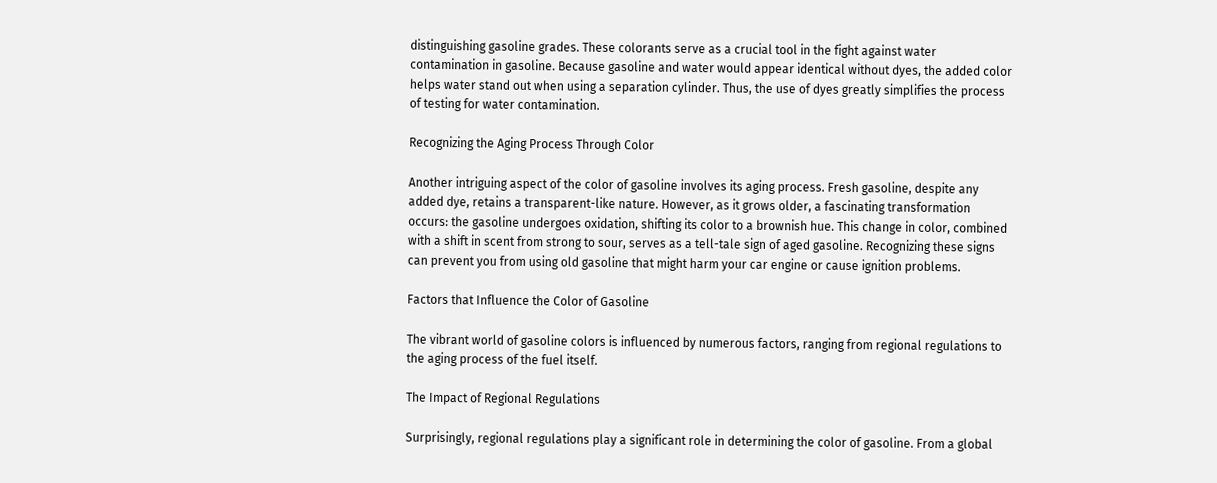distinguishing gasoline grades. These colorants serve as a crucial tool in the fight against water contamination in gasoline. Because gasoline and water would appear identical without dyes, the added color helps water stand out when using a separation cylinder. Thus, the use of dyes greatly simplifies the process of testing for water contamination.

Recognizing the Aging Process Through Color

Another intriguing aspect of the color of gasoline involves its aging process. Fresh gasoline, despite any added dye, retains a transparent-like nature. However, as it grows older, a fascinating transformation occurs: the gasoline undergoes oxidation, shifting its color to a brownish hue. This change in color, combined with a shift in scent from strong to sour, serves as a tell-tale sign of aged gasoline. Recognizing these signs can prevent you from using old gasoline that might harm your car engine or cause ignition problems.

Factors that Influence the Color of Gasoline

The vibrant world of gasoline colors is influenced by numerous factors, ranging from regional regulations to the aging process of the fuel itself.

The Impact of Regional Regulations

Surprisingly, regional regulations play a significant role in determining the color of gasoline. From a global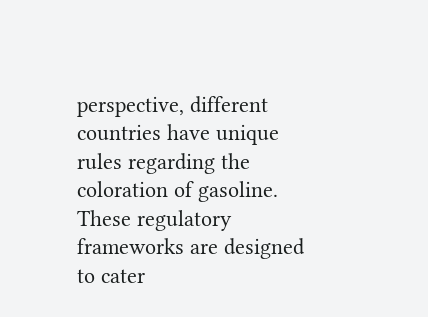perspective, different countries have unique rules regarding the coloration of gasoline. These regulatory frameworks are designed to cater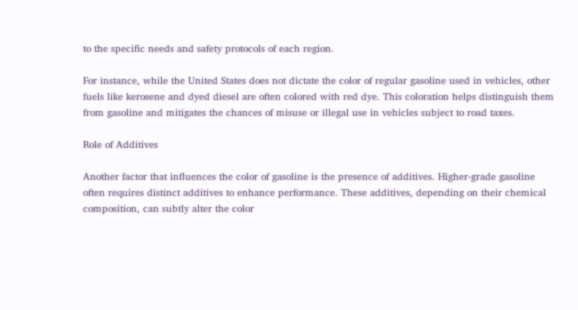to the specific needs and safety protocols of each region.

For instance, while the United States does not dictate the color of regular gasoline used in vehicles, other fuels like kerosene and dyed diesel are often colored with red dye. This coloration helps distinguish them from gasoline and mitigates the chances of misuse or illegal use in vehicles subject to road taxes.

Role of Additives

Another factor that influences the color of gasoline is the presence of additives. Higher-grade gasoline often requires distinct additives to enhance performance. These additives, depending on their chemical composition, can subtly alter the color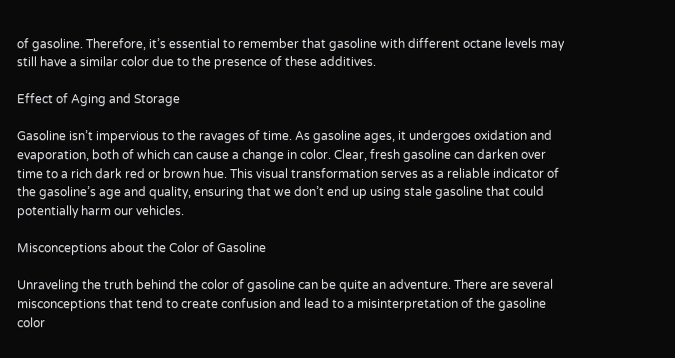of gasoline. Therefore, it’s essential to remember that gasoline with different octane levels may still have a similar color due to the presence of these additives.

Effect of Aging and Storage

Gasoline isn’t impervious to the ravages of time. As gasoline ages, it undergoes oxidation and evaporation, both of which can cause a change in color. Clear, fresh gasoline can darken over time to a rich dark red or brown hue. This visual transformation serves as a reliable indicator of the gasoline’s age and quality, ensuring that we don’t end up using stale gasoline that could potentially harm our vehicles.

Misconceptions about the Color of Gasoline

Unraveling the truth behind the color of gasoline can be quite an adventure. There are several misconceptions that tend to create confusion and lead to a misinterpretation of the gasoline color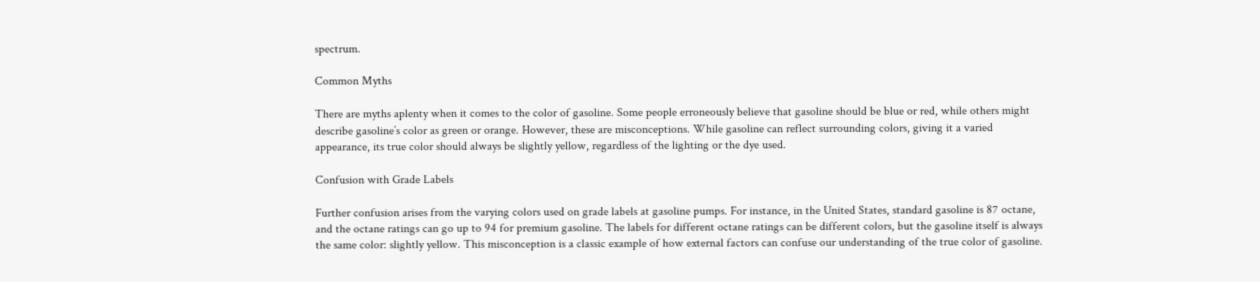spectrum.

Common Myths

There are myths aplenty when it comes to the color of gasoline. Some people erroneously believe that gasoline should be blue or red, while others might describe gasoline’s color as green or orange. However, these are misconceptions. While gasoline can reflect surrounding colors, giving it a varied appearance, its true color should always be slightly yellow, regardless of the lighting or the dye used.

Confusion with Grade Labels

Further confusion arises from the varying colors used on grade labels at gasoline pumps. For instance, in the United States, standard gasoline is 87 octane, and the octane ratings can go up to 94 for premium gasoline. The labels for different octane ratings can be different colors, but the gasoline itself is always the same color: slightly yellow. This misconception is a classic example of how external factors can confuse our understanding of the true color of gasoline.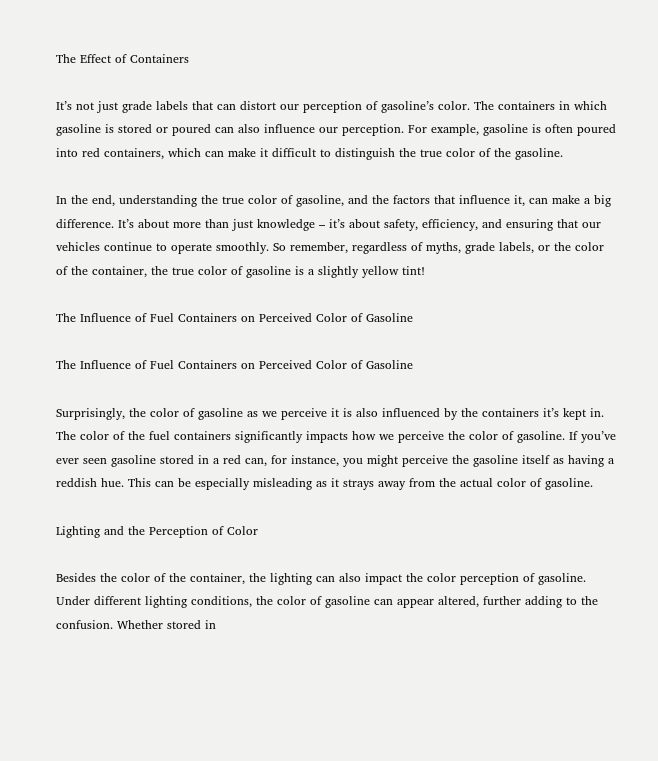The Effect of Containers

It’s not just grade labels that can distort our perception of gasoline’s color. The containers in which gasoline is stored or poured can also influence our perception. For example, gasoline is often poured into red containers, which can make it difficult to distinguish the true color of the gasoline.

In the end, understanding the true color of gasoline, and the factors that influence it, can make a big difference. It’s about more than just knowledge – it’s about safety, efficiency, and ensuring that our vehicles continue to operate smoothly. So remember, regardless of myths, grade labels, or the color of the container, the true color of gasoline is a slightly yellow tint!

The Influence of Fuel Containers on Perceived Color of Gasoline

The Influence of Fuel Containers on Perceived Color of Gasoline

Surprisingly, the color of gasoline as we perceive it is also influenced by the containers it’s kept in. The color of the fuel containers significantly impacts how we perceive the color of gasoline. If you’ve ever seen gasoline stored in a red can, for instance, you might perceive the gasoline itself as having a reddish hue. This can be especially misleading as it strays away from the actual color of gasoline.

Lighting and the Perception of Color

Besides the color of the container, the lighting can also impact the color perception of gasoline. Under different lighting conditions, the color of gasoline can appear altered, further adding to the confusion. Whether stored in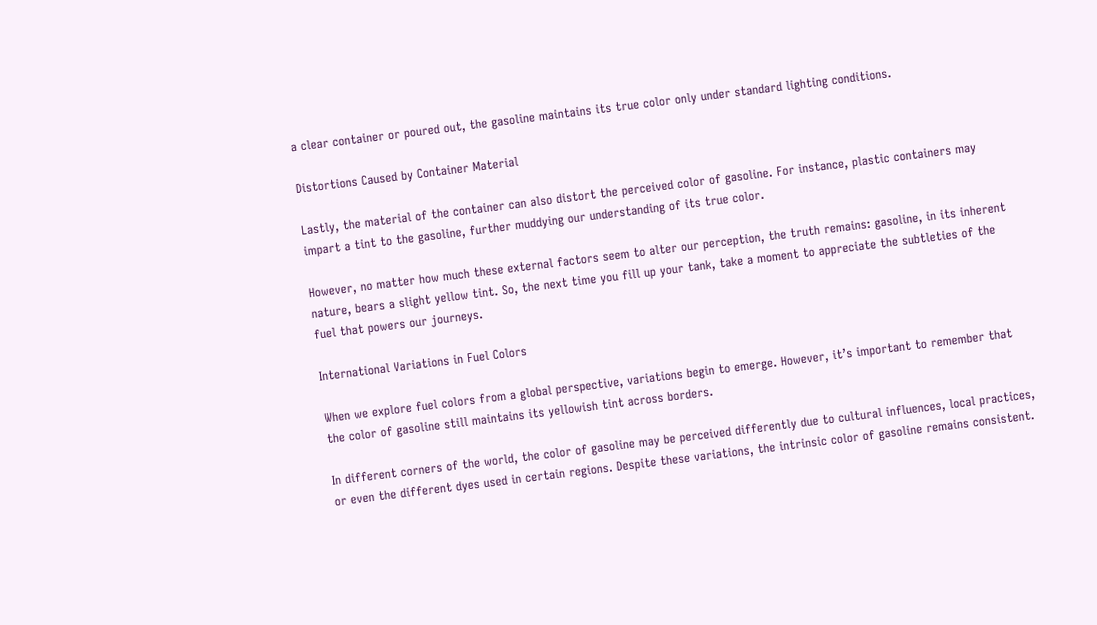a clear container or poured out, the gasoline maintains its true color only under standard lighting conditions.

Distortions Caused by Container Material

Lastly, the material of the container can also distort the perceived color of gasoline. For instance, plastic containers may impart a tint to the gasoline, further muddying our understanding of its true color.

However, no matter how much these external factors seem to alter our perception, the truth remains: gasoline, in its inherent nature, bears a slight yellow tint. So, the next time you fill up your tank, take a moment to appreciate the subtleties of the fuel that powers our journeys.

International Variations in Fuel Colors

When we explore fuel colors from a global perspective, variations begin to emerge. However, it’s important to remember that the color of gasoline still maintains its yellowish tint across borders.

In different corners of the world, the color of gasoline may be perceived differently due to cultural influences, local practices, or even the different dyes used in certain regions. Despite these variations, the intrinsic color of gasoline remains consistent.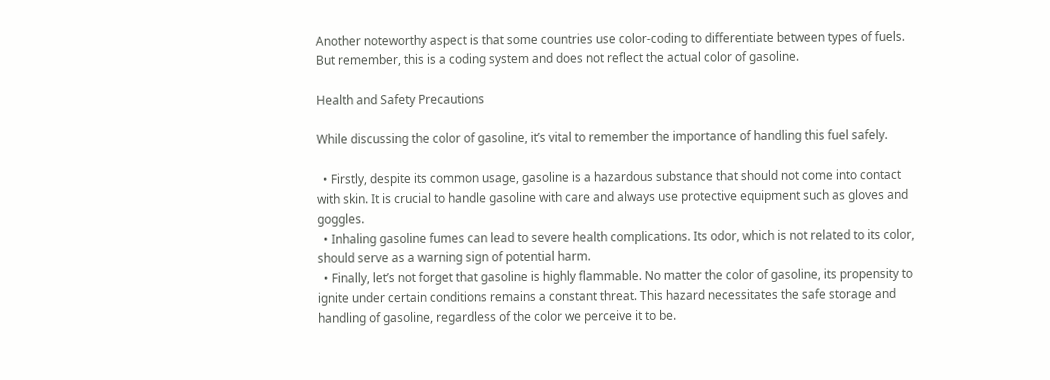Another noteworthy aspect is that some countries use color-coding to differentiate between types of fuels. But remember, this is a coding system and does not reflect the actual color of gasoline.

Health and Safety Precautions

While discussing the color of gasoline, it’s vital to remember the importance of handling this fuel safely.

  • Firstly, despite its common usage, gasoline is a hazardous substance that should not come into contact with skin. It is crucial to handle gasoline with care and always use protective equipment such as gloves and goggles.
  • Inhaling gasoline fumes can lead to severe health complications. Its odor, which is not related to its color, should serve as a warning sign of potential harm.
  • Finally, let’s not forget that gasoline is highly flammable. No matter the color of gasoline, its propensity to ignite under certain conditions remains a constant threat. This hazard necessitates the safe storage and handling of gasoline, regardless of the color we perceive it to be.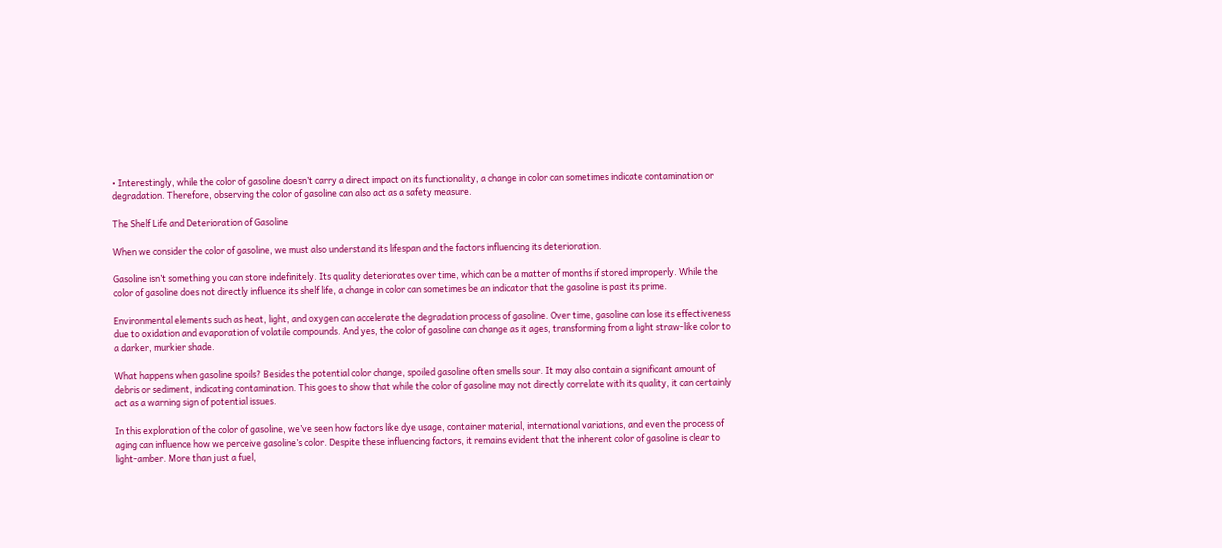• Interestingly, while the color of gasoline doesn’t carry a direct impact on its functionality, a change in color can sometimes indicate contamination or degradation. Therefore, observing the color of gasoline can also act as a safety measure.

The Shelf Life and Deterioration of Gasoline

When we consider the color of gasoline, we must also understand its lifespan and the factors influencing its deterioration.

Gasoline isn’t something you can store indefinitely. Its quality deteriorates over time, which can be a matter of months if stored improperly. While the color of gasoline does not directly influence its shelf life, a change in color can sometimes be an indicator that the gasoline is past its prime.

Environmental elements such as heat, light, and oxygen can accelerate the degradation process of gasoline. Over time, gasoline can lose its effectiveness due to oxidation and evaporation of volatile compounds. And yes, the color of gasoline can change as it ages, transforming from a light straw-like color to a darker, murkier shade.

What happens when gasoline spoils? Besides the potential color change, spoiled gasoline often smells sour. It may also contain a significant amount of debris or sediment, indicating contamination. This goes to show that while the color of gasoline may not directly correlate with its quality, it can certainly act as a warning sign of potential issues.

In this exploration of the color of gasoline, we’ve seen how factors like dye usage, container material, international variations, and even the process of aging can influence how we perceive gasoline’s color. Despite these influencing factors, it remains evident that the inherent color of gasoline is clear to light-amber. More than just a fuel,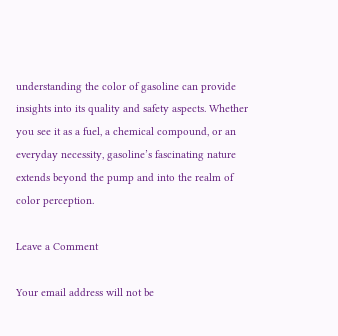understanding the color of gasoline can provide insights into its quality and safety aspects. Whether you see it as a fuel, a chemical compound, or an everyday necessity, gasoline’s fascinating nature extends beyond the pump and into the realm of color perception.

Leave a Comment

Your email address will not be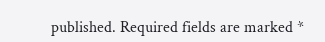published. Required fields are marked *